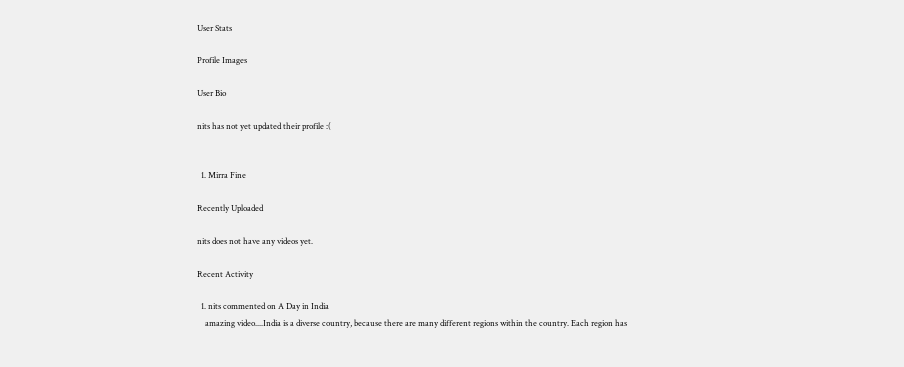User Stats

Profile Images

User Bio

nits has not yet updated their profile :(


  1. Mirra Fine

Recently Uploaded

nits does not have any videos yet.

Recent Activity

  1. nits commented on A Day in India
    amazing video....India is a diverse country, because there are many different regions within the country. Each region has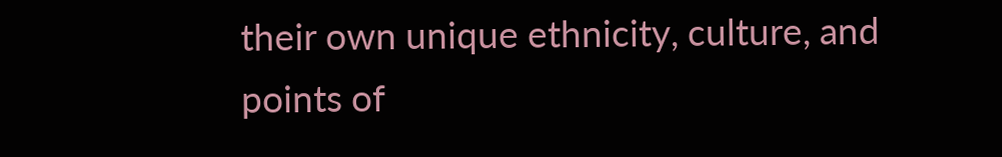their own unique ethnicity, culture, and points of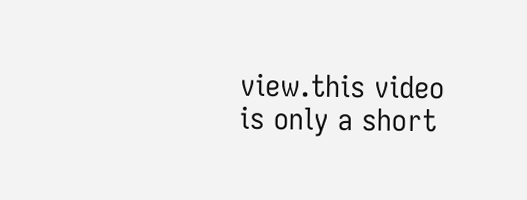view.this video is only a short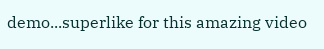demo...superlike for this amazing video